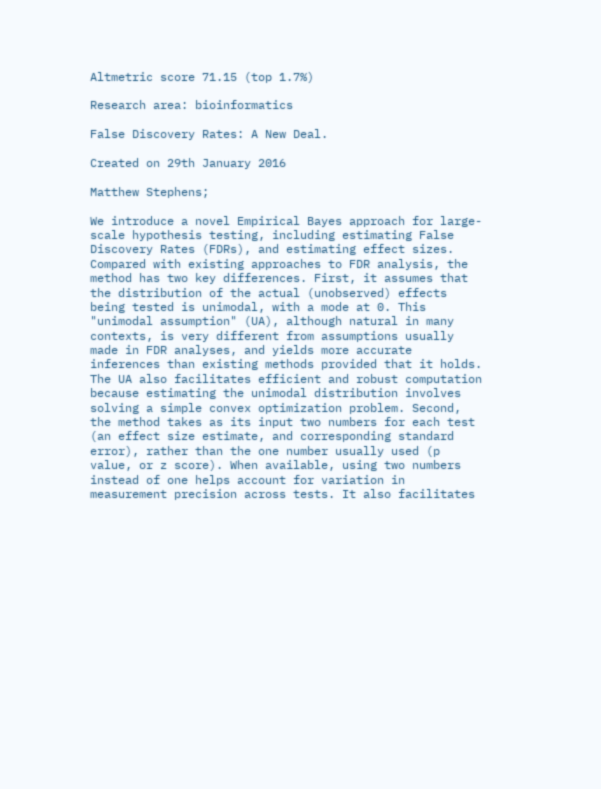Altmetric score 71.15 (top 1.7%)

Research area: bioinformatics

False Discovery Rates: A New Deal.

Created on 29th January 2016

Matthew Stephens;

We introduce a novel Empirical Bayes approach for large-scale hypothesis testing, including estimating False Discovery Rates (FDRs), and estimating effect sizes. Compared with existing approaches to FDR analysis, the method has two key differences. First, it assumes that the distribution of the actual (unobserved) effects being tested is unimodal, with a mode at 0. This "unimodal assumption" (UA), although natural in many contexts, is very different from assumptions usually made in FDR analyses, and yields more accurate inferences than existing methods provided that it holds. The UA also facilitates efficient and robust computation because estimating the unimodal distribution involves solving a simple convex optimization problem. Second, the method takes as its input two numbers for each test (an effect size estimate, and corresponding standard error), rather than the one number usually used (p value, or z score). When available, using two numbers instead of one helps account for variation in measurement precision across tests. It also facilitates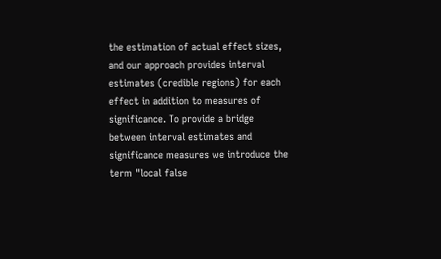the estimation of actual effect sizes, and our approach provides interval estimates (credible regions) for each effect in addition to measures of significance. To provide a bridge between interval estimates and significance measures we introduce the term "local false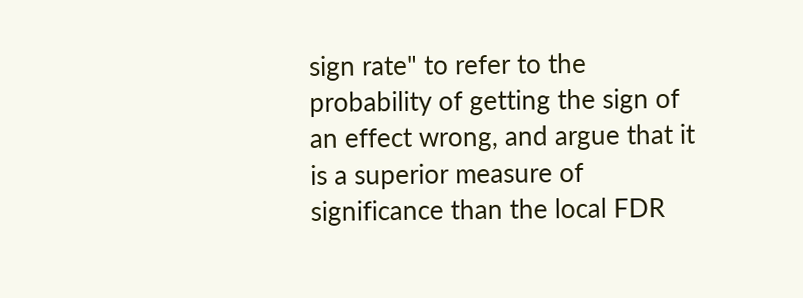sign rate" to refer to the probability of getting the sign of an effect wrong, and argue that it is a superior measure of significance than the local FDR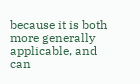because it is both more generally applicable, and can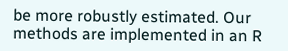be more robustly estimated. Our methods are implemented in an R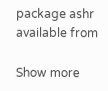package ashr available from

Show more